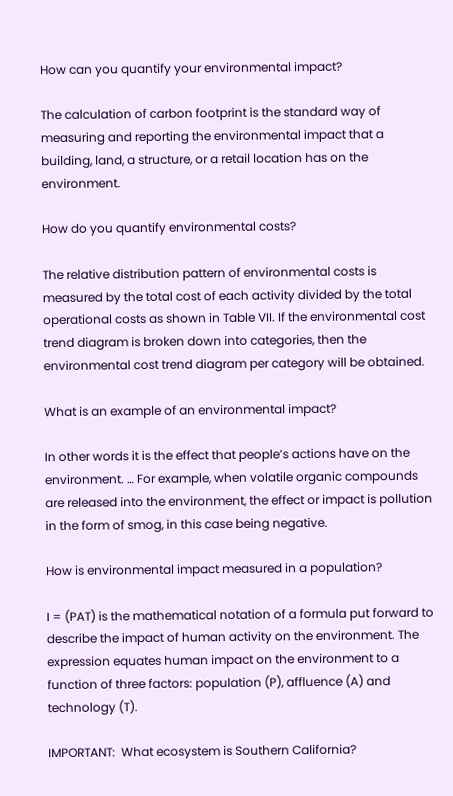How can you quantify your environmental impact?

The calculation of carbon footprint is the standard way of measuring and reporting the environmental impact that a building, land, a structure, or a retail location has on the environment.

How do you quantify environmental costs?

The relative distribution pattern of environmental costs is measured by the total cost of each activity divided by the total operational costs as shown in Table VII. If the environmental cost trend diagram is broken down into categories, then the environmental cost trend diagram per category will be obtained.

What is an example of an environmental impact?

In other words it is the effect that people’s actions have on the environment. … For example, when volatile organic compounds are released into the environment, the effect or impact is pollution in the form of smog, in this case being negative.

How is environmental impact measured in a population?

I = (PAT) is the mathematical notation of a formula put forward to describe the impact of human activity on the environment. The expression equates human impact on the environment to a function of three factors: population (P), affluence (A) and technology (T).

IMPORTANT:  What ecosystem is Southern California?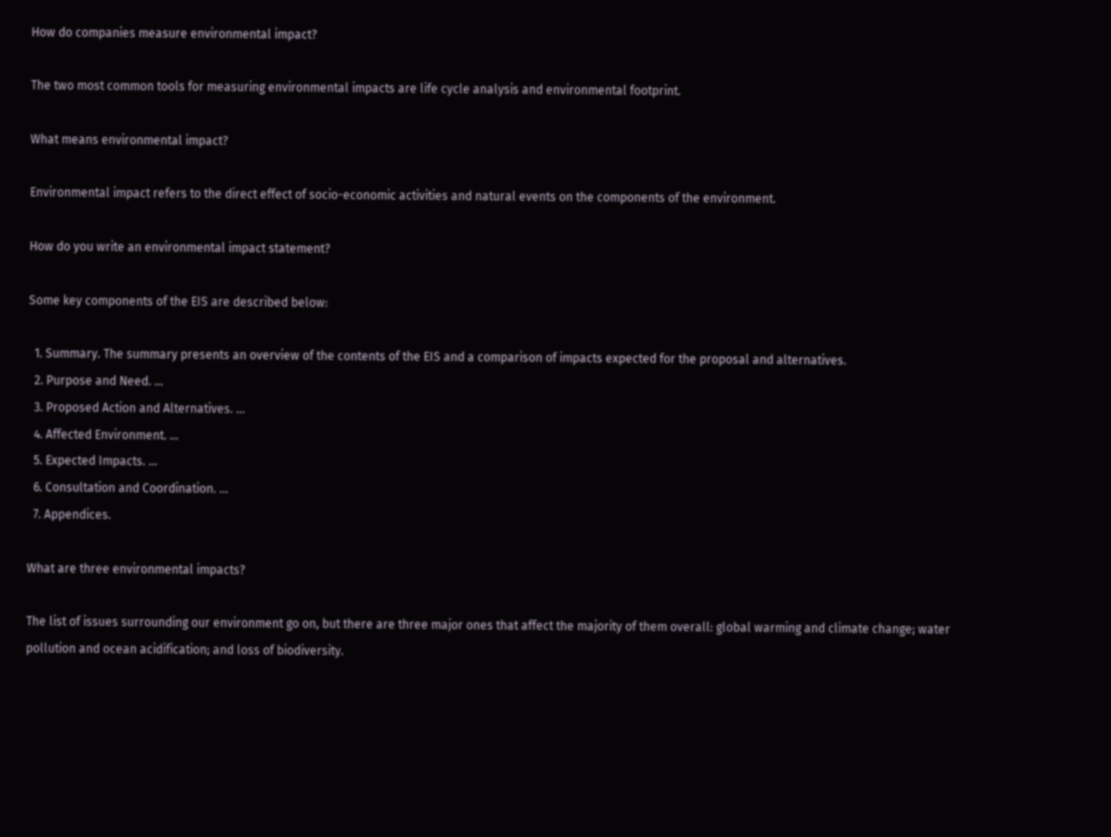How do companies measure environmental impact?

The two most common tools for measuring environmental impacts are life cycle analysis and environmental footprint.

What means environmental impact?

Environmental impact refers to the direct effect of socio-economic activities and natural events on the components of the environment.

How do you write an environmental impact statement?

Some key components of the EIS are described below:

  1. Summary. The summary presents an overview of the contents of the EIS and a comparison of impacts expected for the proposal and alternatives.
  2. Purpose and Need. …
  3. Proposed Action and Alternatives. …
  4. Affected Environment. …
  5. Expected Impacts. …
  6. Consultation and Coordination. …
  7. Appendices.

What are three environmental impacts?

The list of issues surrounding our environment go on, but there are three major ones that affect the majority of them overall: global warming and climate change; water pollution and ocean acidification; and loss of biodiversity.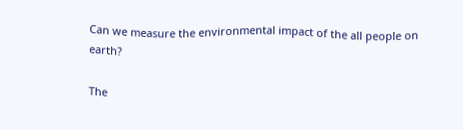Can we measure the environmental impact of the all people on earth?

The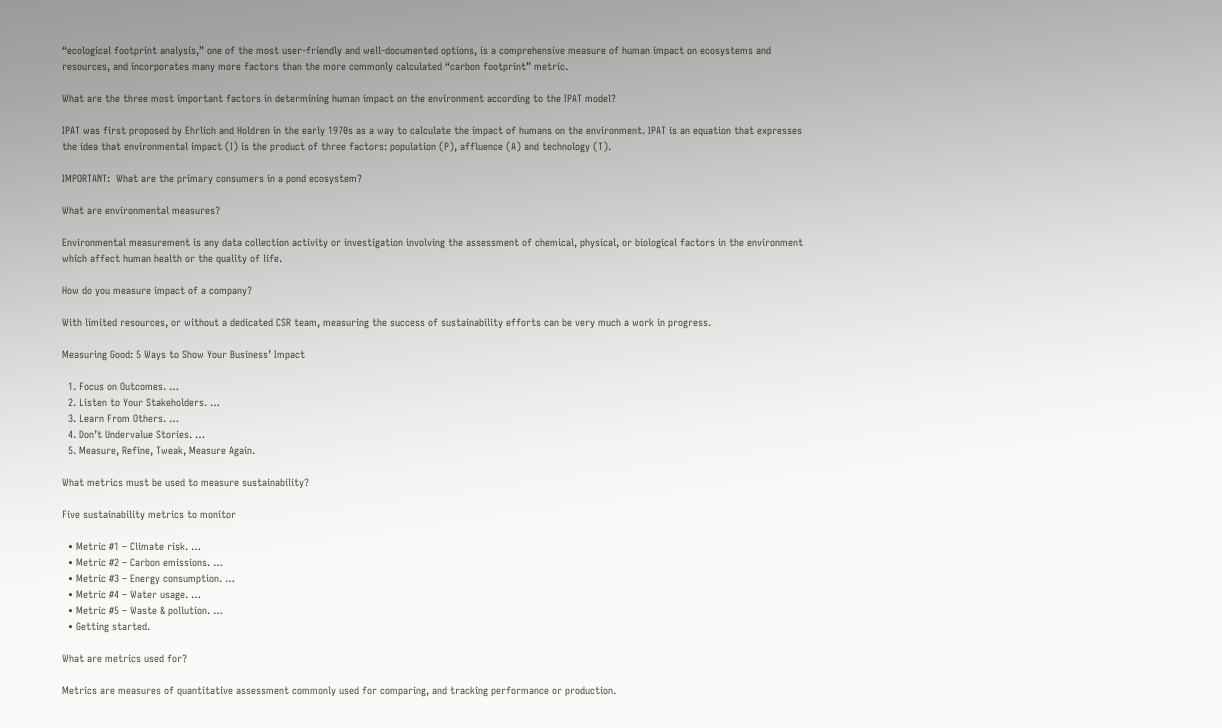“ecological footprint analysis,” one of the most user-friendly and well-documented options, is a comprehensive measure of human impact on ecosystems and resources, and incorporates many more factors than the more commonly calculated “carbon footprint” metric.

What are the three most important factors in determining human impact on the environment according to the IPAT model?

IPAT was first proposed by Ehrlich and Holdren in the early 1970s as a way to calculate the impact of humans on the environment. IPAT is an equation that expresses the idea that environmental impact (I) is the product of three factors: population (P), affluence (A) and technology (T).

IMPORTANT:  What are the primary consumers in a pond ecosystem?

What are environmental measures?

Environmental measurement is any data collection activity or investigation involving the assessment of chemical, physical, or biological factors in the environment which affect human health or the quality of life.

How do you measure impact of a company?

With limited resources, or without a dedicated CSR team, measuring the success of sustainability efforts can be very much a work in progress.

Measuring Good: 5 Ways to Show Your Business’ Impact

  1. Focus on Outcomes. …
  2. Listen to Your Stakeholders. …
  3. Learn From Others. …
  4. Don’t Undervalue Stories. …
  5. Measure, Refine, Tweak, Measure Again.

What metrics must be used to measure sustainability?

Five sustainability metrics to monitor

  • Metric #1 – Climate risk. …
  • Metric #2 – Carbon emissions. …
  • Metric #3 – Energy consumption. …
  • Metric #4 – Water usage. …
  • Metric #5 – Waste & pollution. …
  • Getting started.

What are metrics used for?

Metrics are measures of quantitative assessment commonly used for comparing, and tracking performance or production.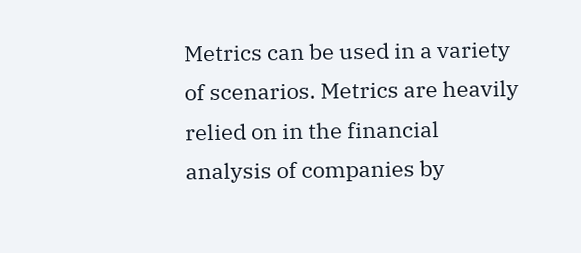Metrics can be used in a variety of scenarios. Metrics are heavily relied on in the financial analysis of companies by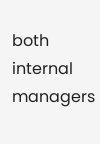both internal managers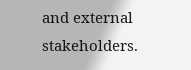and external stakeholders.